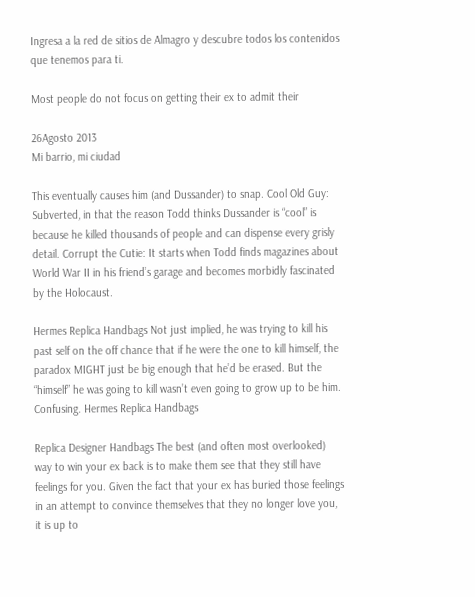Ingresa a la red de sitios de Almagro y descubre todos los contenidos que tenemos para ti.

Most people do not focus on getting their ex to admit their

26Agosto 2013
Mi barrio, mi ciudad

This eventually causes him (and Dussander) to snap. Cool Old Guy: Subverted, in that the reason Todd thinks Dussander is “cool” is because he killed thousands of people and can dispense every grisly detail. Corrupt the Cutie: It starts when Todd finds magazines about World War II in his friend’s garage and becomes morbidly fascinated by the Holocaust.

Hermes Replica Handbags Not just implied, he was trying to kill his past self on the off chance that if he were the one to kill himself, the paradox MIGHT just be big enough that he’d be erased. But the “himself” he was going to kill wasn’t even going to grow up to be him. Confusing. Hermes Replica Handbags

Replica Designer Handbags The best (and often most overlooked) way to win your ex back is to make them see that they still have feelings for you. Given the fact that your ex has buried those feelings in an attempt to convince themselves that they no longer love you, it is up to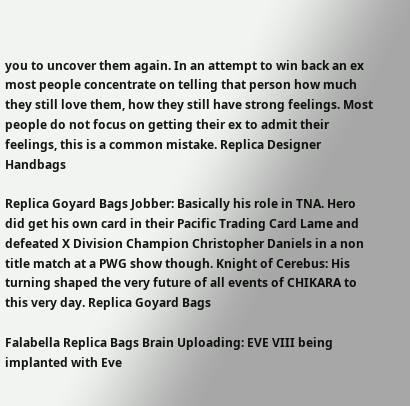you to uncover them again. In an attempt to win back an ex most people concentrate on telling that person how much they still love them, how they still have strong feelings. Most people do not focus on getting their ex to admit their feelings, this is a common mistake. Replica Designer Handbags

Replica Goyard Bags Jobber: Basically his role in TNA. Hero did get his own card in their Pacific Trading Card Lame and defeated X Division Champion Christopher Daniels in a non title match at a PWG show though. Knight of Cerebus: His turning shaped the very future of all events of CHIKARA to this very day. Replica Goyard Bags

Falabella Replica Bags Brain Uploading: EVE VIII being implanted with Eve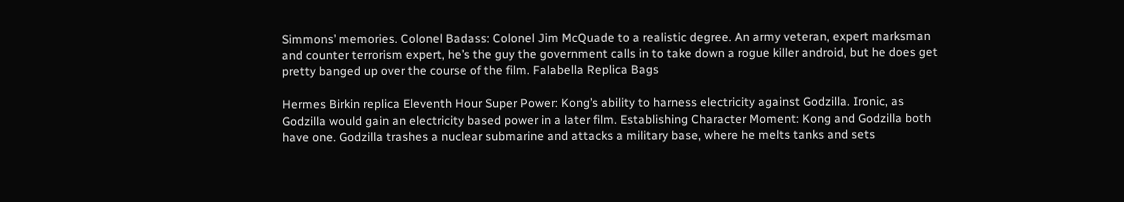Simmons’ memories. Colonel Badass: Colonel Jim McQuade to a realistic degree. An army veteran, expert marksman and counter terrorism expert, he’s the guy the government calls in to take down a rogue killer android, but he does get pretty banged up over the course of the film. Falabella Replica Bags

Hermes Birkin replica Eleventh Hour Super Power: Kong’s ability to harness electricity against Godzilla. Ironic, as Godzilla would gain an electricity based power in a later film. Establishing Character Moment: Kong and Godzilla both have one. Godzilla trashes a nuclear submarine and attacks a military base, where he melts tanks and sets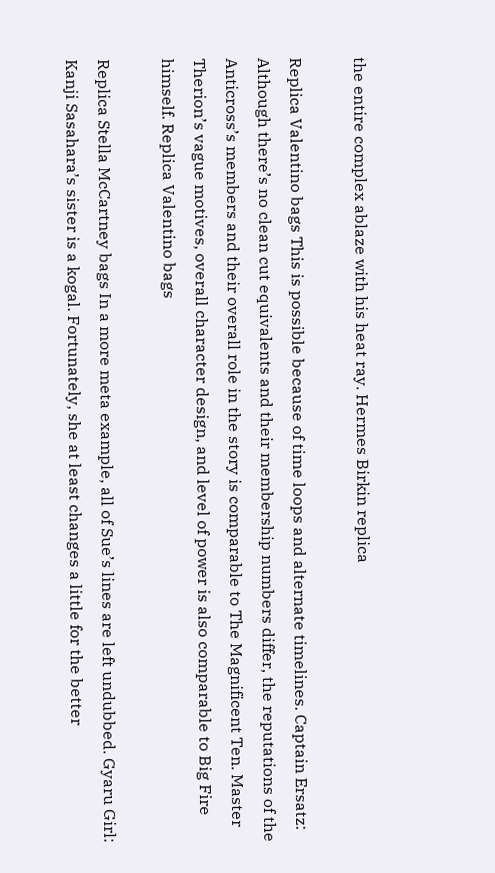the entire complex ablaze with his heat ray. Hermes Birkin replica

Replica Valentino bags This is possible because of time loops and alternate timelines. Captain Ersatz: Although there’s no clean cut equivalents and their membership numbers differ, the reputations of the Anticross’s members and their overall role in the story is comparable to The Magnificent Ten. Master Therion’s vague motives, overall character design, and level of power is also comparable to Big Fire himself. Replica Valentino bags

Replica Stella McCartney bags In a more meta example, all of Sue’s lines are left undubbed. Gyaru Girl: Kanji Sasahara’s sister is a kogal. Fortunately, she at least changes a little for the better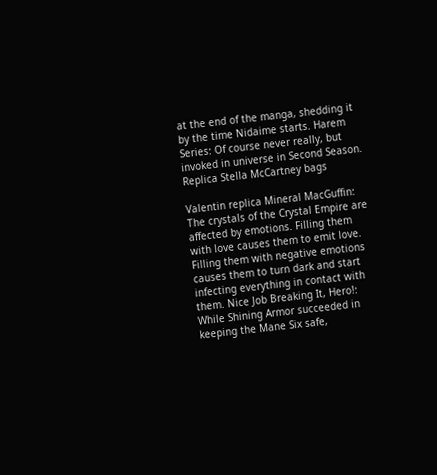at the end of the manga, shedding it by the time Nidaime starts. Harem Series: Of course never really, but invoked in universe in Second Season. Replica Stella McCartney bags

Valentin replica Mineral MacGuffin: The crystals of the Crystal Empire are affected by emotions. Filling them with love causes them to emit love. Filling them with negative emotions causes them to turn dark and start infecting everything in contact with them. Nice Job Breaking It, Hero!: While Shining Armor succeeded in keeping the Mane Six safe,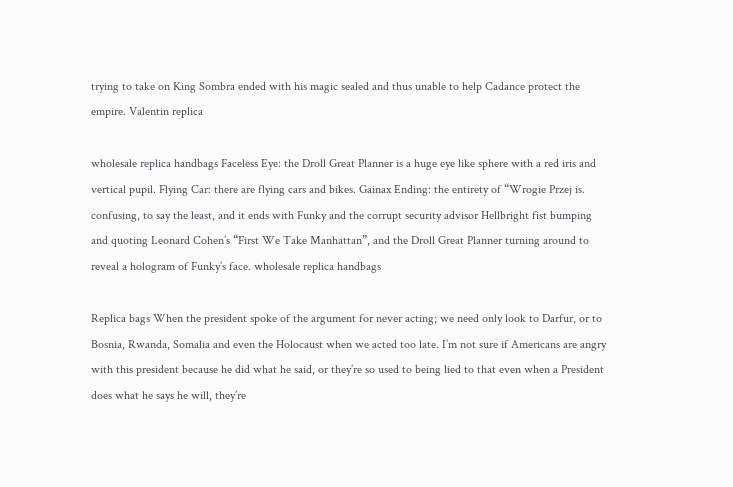trying to take on King Sombra ended with his magic sealed and thus unable to help Cadance protect the empire. Valentin replica

wholesale replica handbags Faceless Eye: the Droll Great Planner is a huge eye like sphere with a red iris and vertical pupil. Flying Car: there are flying cars and bikes. Gainax Ending: the entirety of “Wrogie Przej is. confusing, to say the least, and it ends with Funky and the corrupt security advisor Hellbright fist bumping and quoting Leonard Cohen’s “First We Take Manhattan”, and the Droll Great Planner turning around to reveal a hologram of Funky’s face. wholesale replica handbags

Replica bags When the president spoke of the argument for never acting; we need only look to Darfur, or to Bosnia, Rwanda, Somalia and even the Holocaust when we acted too late. I’m not sure if Americans are angry with this president because he did what he said, or they’re so used to being lied to that even when a President does what he says he will, they’re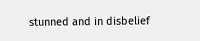stunned and in disbelief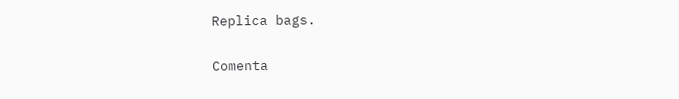Replica bags.

Comenta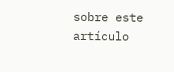sobre este artículo